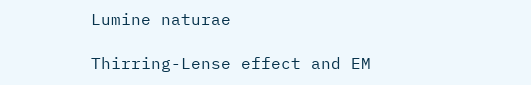Lumine naturae

Thirring-Lense effect and EM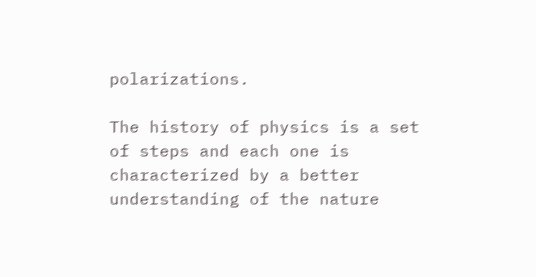polarizations.

The history of physics is a set of steps and each one is characterized by a better understanding of the nature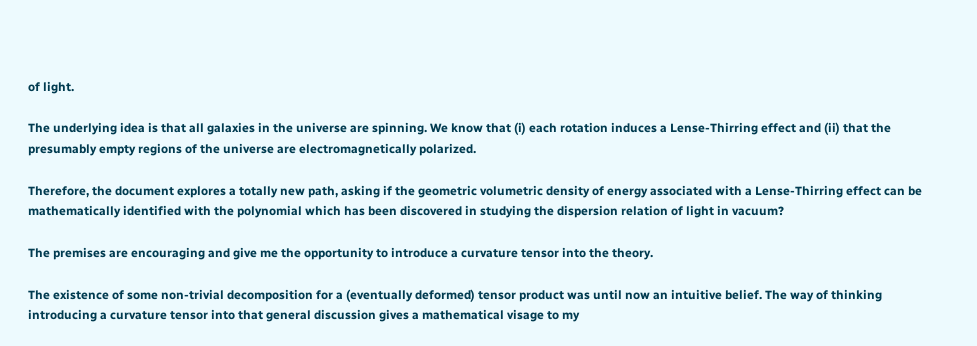of light.

The underlying idea is that all galaxies in the universe are spinning. We know that (i) each rotation induces a Lense-Thirring effect and (ii) that the presumably empty regions of the universe are electromagnetically polarized.

Therefore, the document explores a totally new path, asking if the geometric volumetric density of energy associated with a Lense-Thirring effect can be mathematically identified with the polynomial which has been discovered in studying the dispersion relation of light in vacuum?

The premises are encouraging and give me the opportunity to introduce a curvature tensor into the theory.

The existence of some non-trivial decomposition for a (eventually deformed) tensor product was until now an intuitive belief. The way of thinking introducing a curvature tensor into that general discussion gives a mathematical visage to my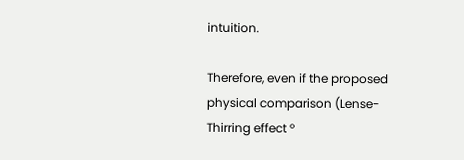intuition.

Therefore, even if the proposed physical comparison (Lense-Thirring effect º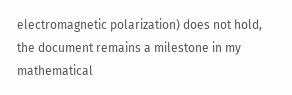electromagnetic polarization) does not hold, the document remains a milestone in my mathematical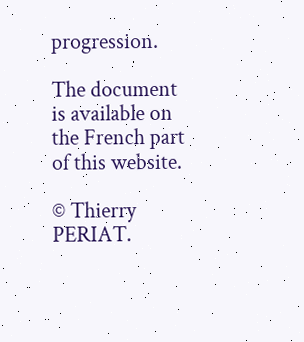progression.

The document is available on the French part of this website.

© Thierry PERIAT.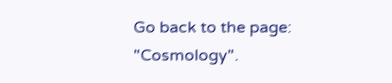Go back to the page: "Cosmology".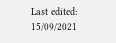Last edited: 15/09/2021